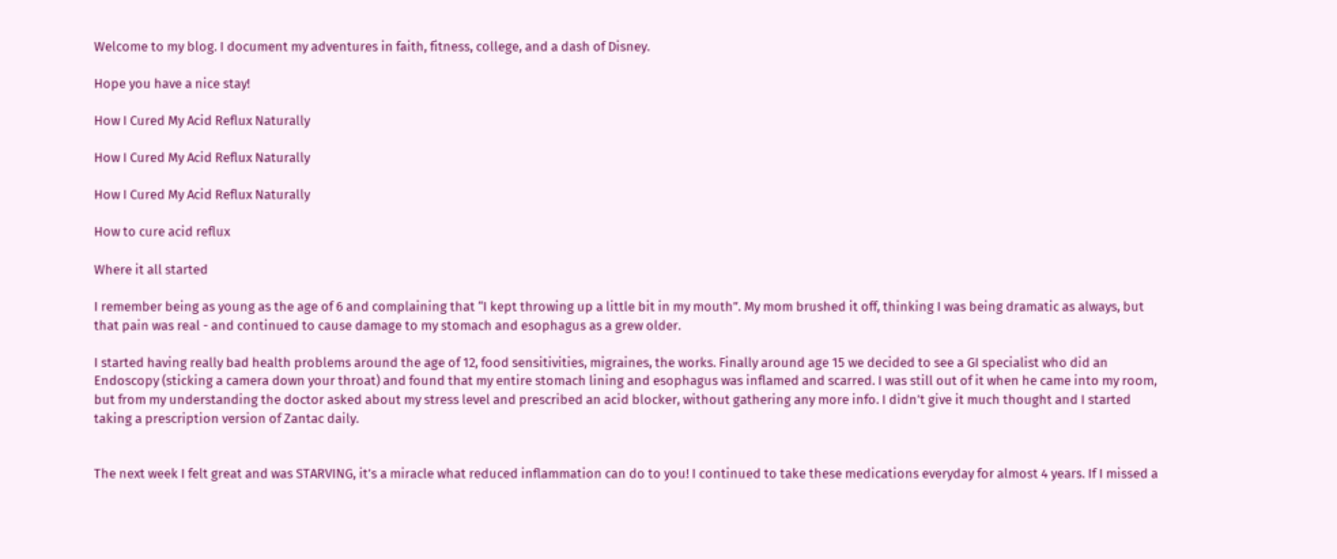Welcome to my blog. I document my adventures in faith, fitness, college, and a dash of Disney.

Hope you have a nice stay!

How I Cured My Acid Reflux Naturally

How I Cured My Acid Reflux Naturally

How I Cured My Acid Reflux Naturally

How to cure acid reflux

Where it all started

I remember being as young as the age of 6 and complaining that “I kept throwing up a little bit in my mouth”. My mom brushed it off, thinking I was being dramatic as always, but that pain was real - and continued to cause damage to my stomach and esophagus as a grew older.

I started having really bad health problems around the age of 12, food sensitivities, migraines, the works. Finally around age 15 we decided to see a GI specialist who did an Endoscopy (sticking a camera down your throat) and found that my entire stomach lining and esophagus was inflamed and scarred. I was still out of it when he came into my room, but from my understanding the doctor asked about my stress level and prescribed an acid blocker, without gathering any more info. I didn’t give it much thought and I started taking a prescription version of Zantac daily.


The next week I felt great and was STARVING, it’s a miracle what reduced inflammation can do to you! I continued to take these medications everyday for almost 4 years. If I missed a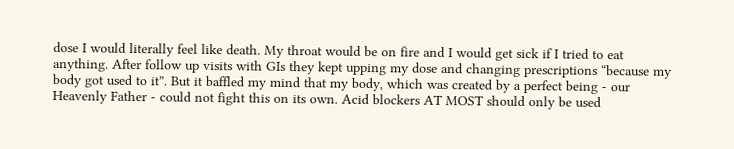dose I would literally feel like death. My throat would be on fire and I would get sick if I tried to eat anything. After follow up visits with GIs they kept upping my dose and changing prescriptions “because my body got used to it”. But it baffled my mind that my body, which was created by a perfect being - our Heavenly Father - could not fight this on its own. Acid blockers AT MOST should only be used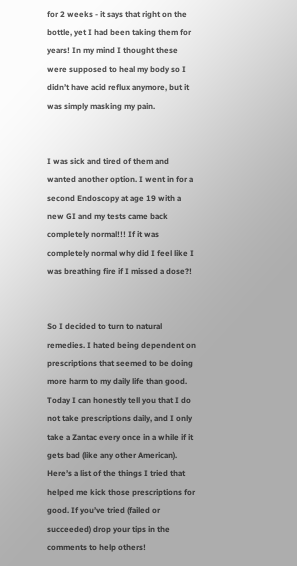for 2 weeks - it says that right on the bottle, yet I had been taking them for years! In my mind I thought these were supposed to heal my body so I didn’t have acid reflux anymore, but it was simply masking my pain.


I was sick and tired of them and wanted another option. I went in for a second Endoscopy at age 19 with a new GI and my tests came back completely normal!!! If it was completely normal why did I feel like I was breathing fire if I missed a dose?!


So I decided to turn to natural remedies. I hated being dependent on prescriptions that seemed to be doing more harm to my daily life than good. Today I can honestly tell you that I do not take prescriptions daily, and I only take a Zantac every once in a while if it gets bad (like any other American). Here’s a list of the things I tried that helped me kick those prescriptions for good. If you’ve tried (failed or succeeded) drop your tips in the comments to help others!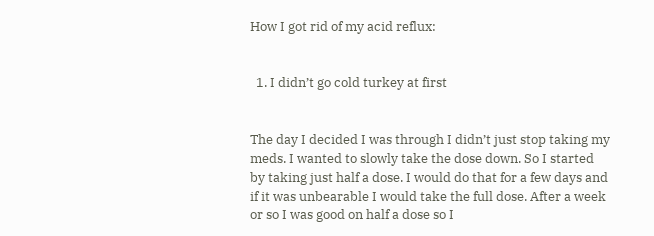How I got rid of my acid reflux:


  1. I didn’t go cold turkey at first


The day I decided I was through I didn’t just stop taking my meds. I wanted to slowly take the dose down. So I started by taking just half a dose. I would do that for a few days and if it was unbearable I would take the full dose. After a week or so I was good on half a dose so I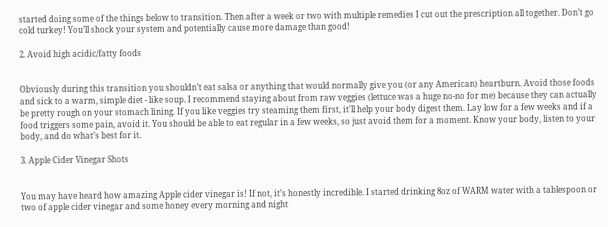started doing some of the things below to transition. Then after a week or two with multiple remedies I cut out the prescription all together. Don’t go cold turkey! You’ll shock your system and potentially cause more damage than good!

2. Avoid high acidic/fatty foods


Obviously during this transition you shouldn’t eat salsa or anything that would normally give you (or any American) heartburn. Avoid those foods and sick to a warm, simple diet - like soup. I recommend staying about from raw veggies (lettuce was a huge no-no for me) because they can actually be pretty rough on your stomach lining. If you like veggies try steaming them first, it'll help your body digest them. Lay low for a few weeks and if a food triggers some pain, avoid it. You should be able to eat regular in a few weeks, so just avoid them for a moment. Know your body, listen to your body, and do what’s best for it.

3. Apple Cider Vinegar Shots


You may have heard how amazing Apple cider vinegar is! If not, it’s honestly incredible. I started drinking 8oz of WARM water with a tablespoon or two of apple cider vinegar and some honey every morning and night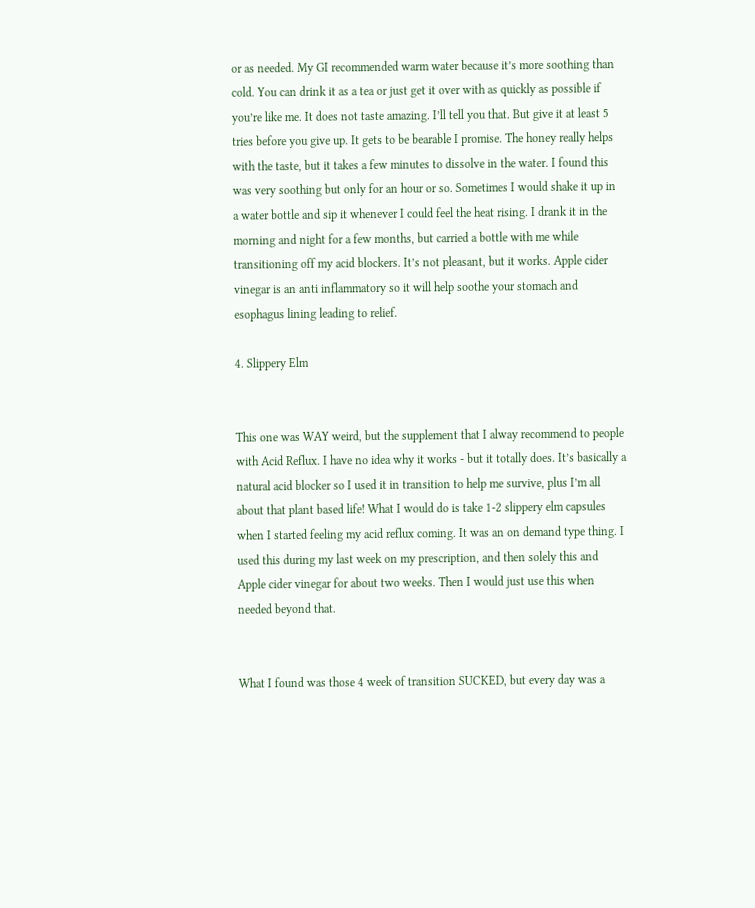or as needed. My GI recommended warm water because it’s more soothing than cold. You can drink it as a tea or just get it over with as quickly as possible if you’re like me. It does not taste amazing. I’ll tell you that. But give it at least 5 tries before you give up. It gets to be bearable I promise. The honey really helps with the taste, but it takes a few minutes to dissolve in the water. I found this was very soothing but only for an hour or so. Sometimes I would shake it up in a water bottle and sip it whenever I could feel the heat rising. I drank it in the morning and night for a few months, but carried a bottle with me while transitioning off my acid blockers. It’s not pleasant, but it works. Apple cider vinegar is an anti inflammatory so it will help soothe your stomach and esophagus lining leading to relief.

4. Slippery Elm


This one was WAY weird, but the supplement that I alway recommend to people with Acid Reflux. I have no idea why it works - but it totally does. It’s basically a natural acid blocker so I used it in transition to help me survive, plus I’m all about that plant based life! What I would do is take 1-2 slippery elm capsules when I started feeling my acid reflux coming. It was an on demand type thing. I used this during my last week on my prescription, and then solely this and Apple cider vinegar for about two weeks. Then I would just use this when needed beyond that.


What I found was those 4 week of transition SUCKED, but every day was a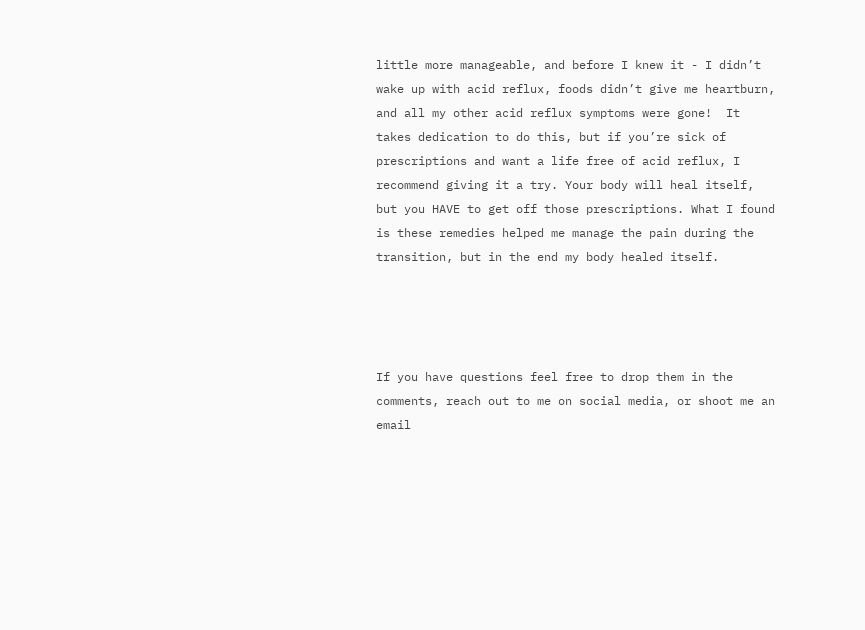little more manageable, and before I knew it - I didn’t wake up with acid reflux, foods didn’t give me heartburn, and all my other acid reflux symptoms were gone!  It takes dedication to do this, but if you’re sick of prescriptions and want a life free of acid reflux, I recommend giving it a try. Your body will heal itself, but you HAVE to get off those prescriptions. What I found is these remedies helped me manage the pain during the transition, but in the end my body healed itself.




If you have questions feel free to drop them in the comments, reach out to me on social media, or shoot me an email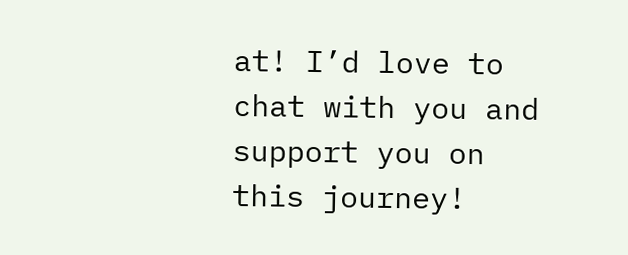at! I’d love to chat with you and support you on this journey!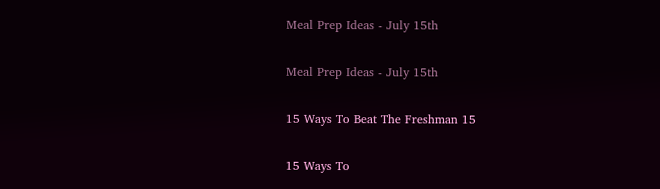Meal Prep Ideas - July 15th

Meal Prep Ideas - July 15th

15 Ways To Beat The Freshman 15

15 Ways To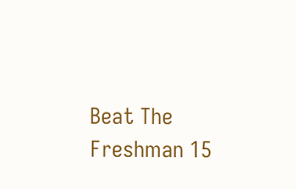Beat The Freshman 15